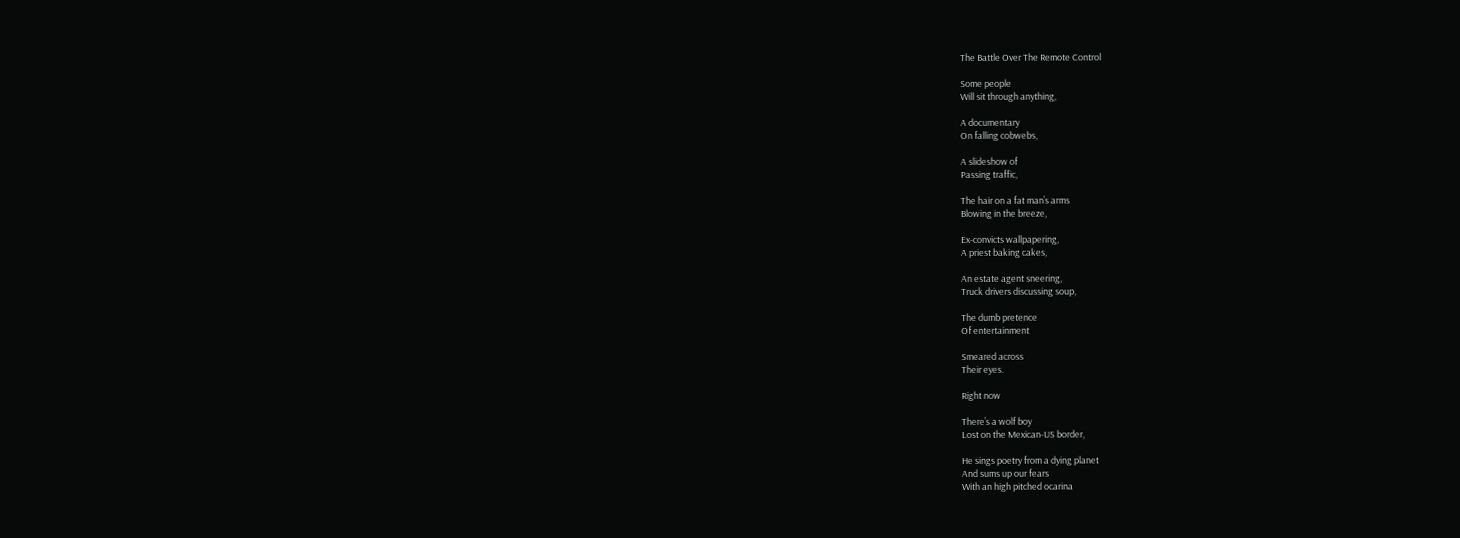The Battle Over The Remote Control

Some people
Will sit through anything,

A documentary
On falling cobwebs,

A slideshow of
Passing traffic,

The hair on a fat man’s arms
Blowing in the breeze,

Ex-convicts wallpapering,
A priest baking cakes,

An estate agent sneering,
Truck drivers discussing soup,

The dumb pretence
Of entertainment

Smeared across
Their eyes.

Right now

There’s a wolf boy
Lost on the Mexican-US border,

He sings poetry from a dying planet
And sums up our fears
With an high pitched ocarina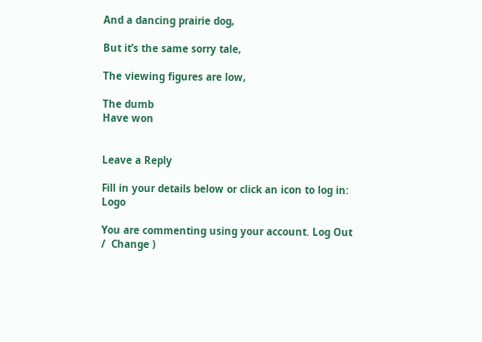And a dancing prairie dog,

But it’s the same sorry tale,

The viewing figures are low,

The dumb
Have won


Leave a Reply

Fill in your details below or click an icon to log in: Logo

You are commenting using your account. Log Out /  Change )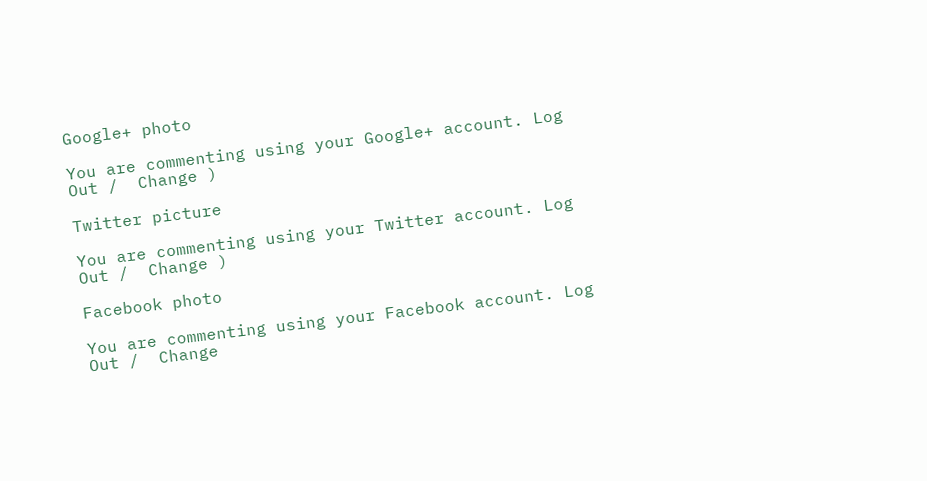Google+ photo

You are commenting using your Google+ account. Log Out /  Change )

Twitter picture

You are commenting using your Twitter account. Log Out /  Change )

Facebook photo

You are commenting using your Facebook account. Log Out /  Change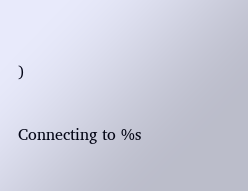)


Connecting to %s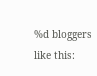%d bloggers like this: